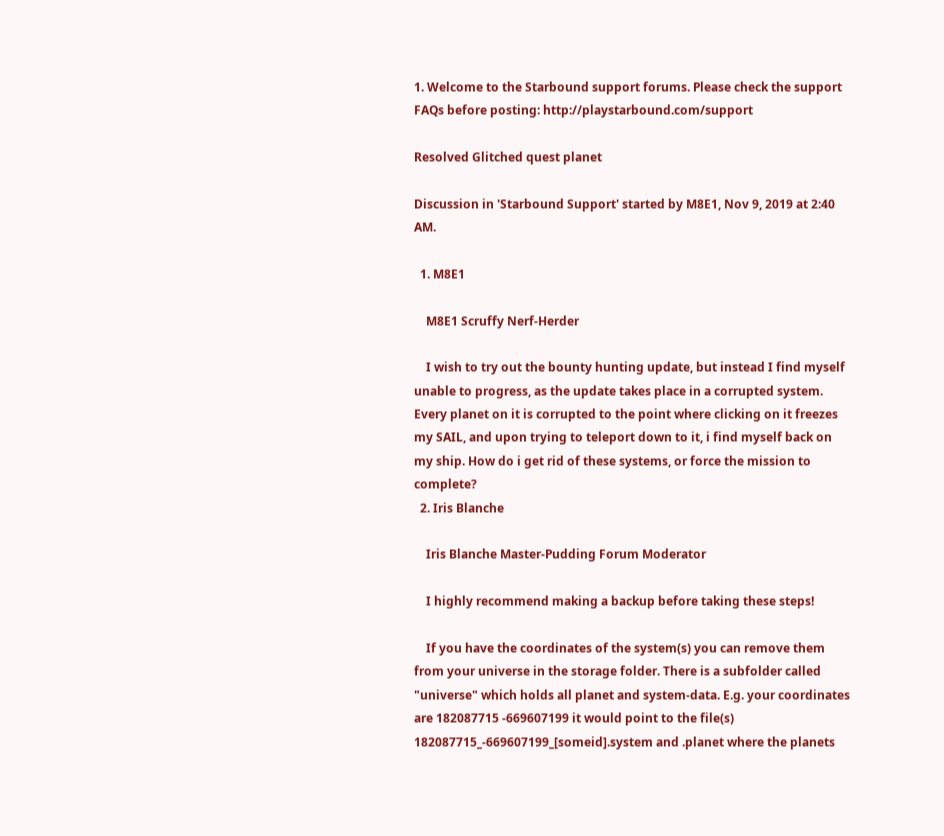1. Welcome to the Starbound support forums. Please check the support FAQs before posting: http://playstarbound.com/support

Resolved Glitched quest planet

Discussion in 'Starbound Support' started by M8E1, Nov 9, 2019 at 2:40 AM.

  1. M8E1

    M8E1 Scruffy Nerf-Herder

    I wish to try out the bounty hunting update, but instead I find myself unable to progress, as the update takes place in a corrupted system. Every planet on it is corrupted to the point where clicking on it freezes my SAIL, and upon trying to teleport down to it, i find myself back on my ship. How do i get rid of these systems, or force the mission to complete?
  2. Iris Blanche

    Iris Blanche Master-Pudding Forum Moderator

    I highly recommend making a backup before taking these steps!

    If you have the coordinates of the system(s) you can remove them from your universe in the storage folder. There is a subfolder called "universe" which holds all planet and system-data. E.g. your coordinates are 182087715 -669607199 it would point to the file(s) 182087715_-669607199_[someid].system and .planet where the planets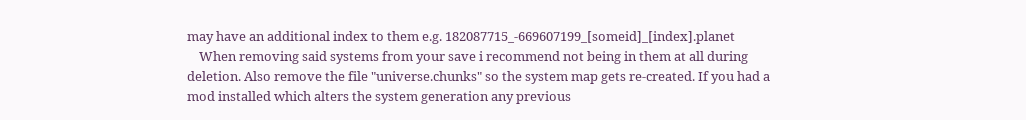may have an additional index to them e.g. 182087715_-669607199_[someid]_[index].planet
    When removing said systems from your save i recommend not being in them at all during deletion. Also remove the file "universe.chunks" so the system map gets re-created. If you had a mod installed which alters the system generation any previous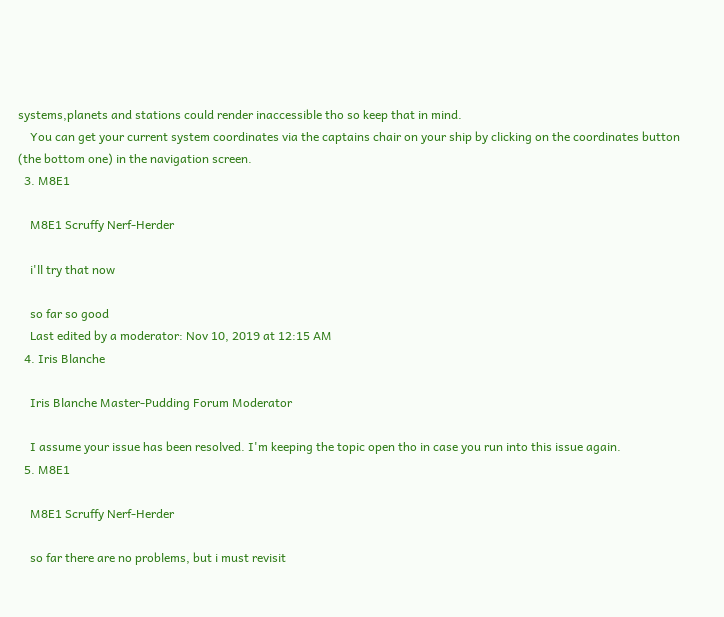systems,planets and stations could render inaccessible tho so keep that in mind.
    You can get your current system coordinates via the captains chair on your ship by clicking on the coordinates button (the bottom one) in the navigation screen.
  3. M8E1

    M8E1 Scruffy Nerf-Herder

    i'll try that now

    so far so good
    Last edited by a moderator: Nov 10, 2019 at 12:15 AM
  4. Iris Blanche

    Iris Blanche Master-Pudding Forum Moderator

    I assume your issue has been resolved. I'm keeping the topic open tho in case you run into this issue again.
  5. M8E1

    M8E1 Scruffy Nerf-Herder

    so far there are no problems, but i must revisit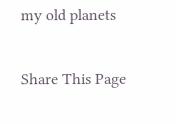my old planets

Share This Page